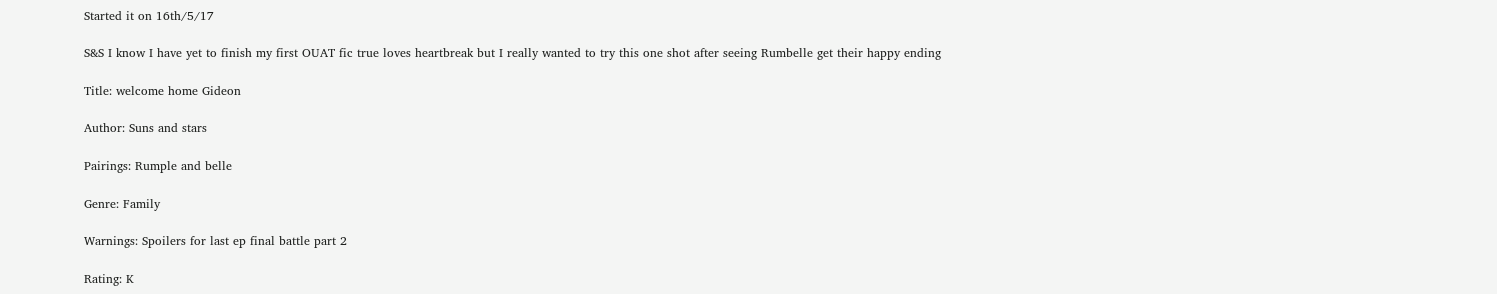Started it on 16th/5/17

S&S I know I have yet to finish my first OUAT fic true loves heartbreak but I really wanted to try this one shot after seeing Rumbelle get their happy ending

Title: welcome home Gideon

Author: Suns and stars

Pairings: Rumple and belle

Genre: Family

Warnings: Spoilers for last ep final battle part 2

Rating: K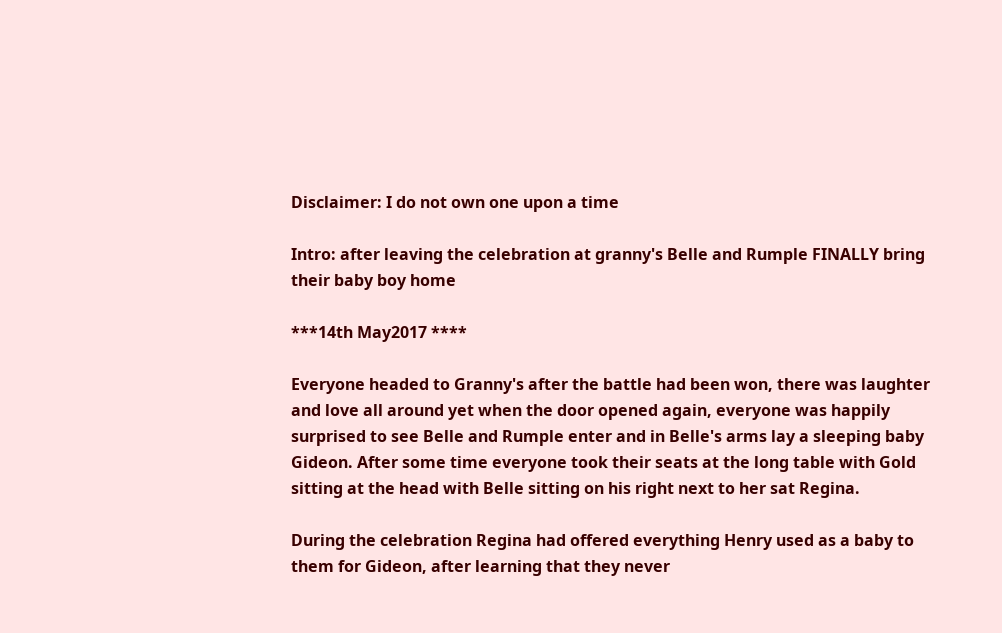Disclaimer: I do not own one upon a time

Intro: after leaving the celebration at granny's Belle and Rumple FINALLY bring their baby boy home

***14th May2017 ****

Everyone headed to Granny's after the battle had been won, there was laughter and love all around yet when the door opened again, everyone was happily surprised to see Belle and Rumple enter and in Belle's arms lay a sleeping baby Gideon. After some time everyone took their seats at the long table with Gold sitting at the head with Belle sitting on his right next to her sat Regina.

During the celebration Regina had offered everything Henry used as a baby to them for Gideon, after learning that they never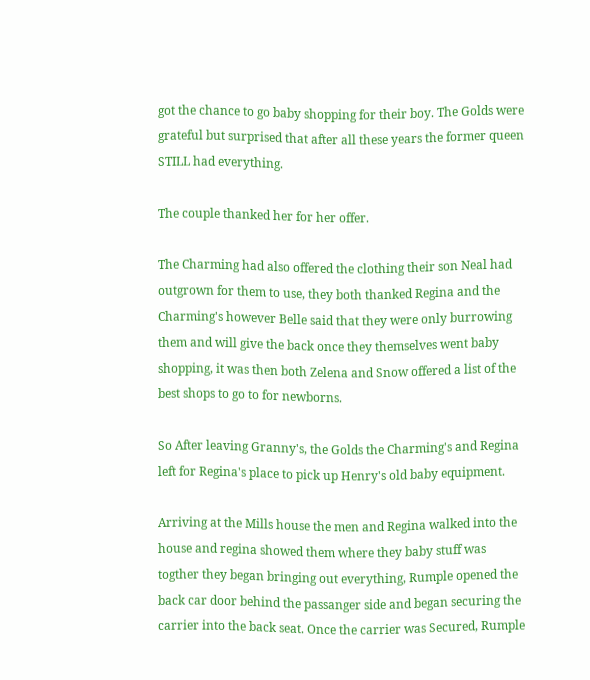got the chance to go baby shopping for their boy. The Golds were grateful but surprised that after all these years the former queen STILL had everything.

The couple thanked her for her offer.

The Charming had also offered the clothing their son Neal had outgrown for them to use, they both thanked Regina and the Charming's however Belle said that they were only burrowing them and will give the back once they themselves went baby shopping, it was then both Zelena and Snow offered a list of the best shops to go to for newborns.

So After leaving Granny's, the Golds the Charming's and Regina left for Regina's place to pick up Henry's old baby equipment.

Arriving at the Mills house the men and Regina walked into the house and regina showed them where they baby stuff was togther they began bringing out everything, Rumple opened the back car door behind the passanger side and began securing the carrier into the back seat. Once the carrier was Secured, Rumple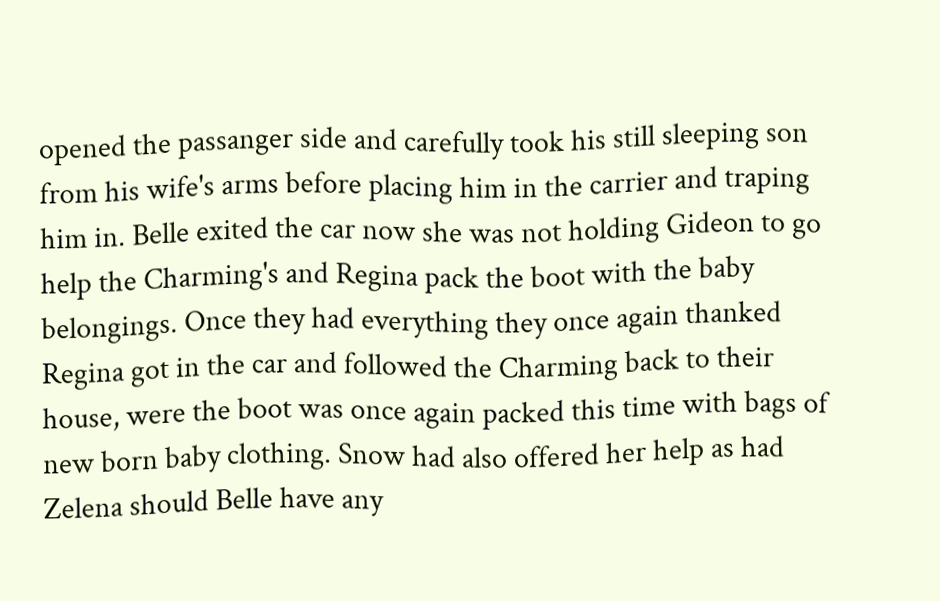opened the passanger side and carefully took his still sleeping son from his wife's arms before placing him in the carrier and traping him in. Belle exited the car now she was not holding Gideon to go help the Charming's and Regina pack the boot with the baby belongings. Once they had everything they once again thanked Regina got in the car and followed the Charming back to their house, were the boot was once again packed this time with bags of new born baby clothing. Snow had also offered her help as had Zelena should Belle have any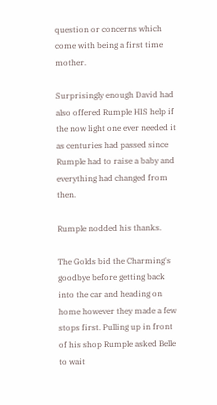question or concerns which come with being a first time mother.

Surprisingly enough David had also offered Rumple HIS help if the now light one ever needed it as centuries had passed since Rumple had to raise a baby and everything had changed from then.

Rumple nodded his thanks.

The Golds bid the Charming's goodbye before getting back into the car and heading on home however they made a few stops first. Pulling up in front of his shop Rumple asked Belle to wait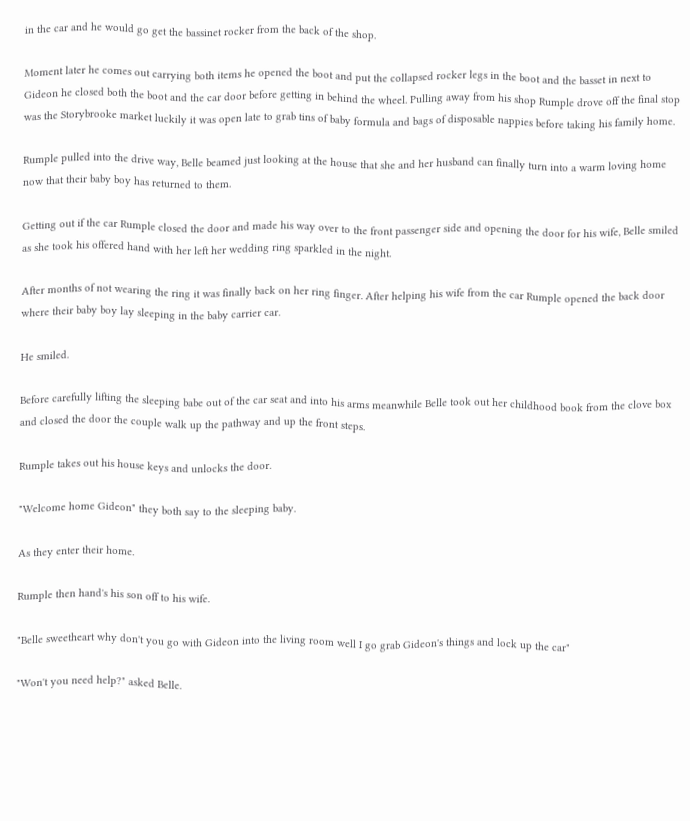in the car and he would go get the bassinet rocker from the back of the shop.

Moment later he comes out carrying both items he opened the boot and put the collapsed rocker legs in the boot and the basset in next to Gideon he closed both the boot and the car door before getting in behind the wheel. Pulling away from his shop Rumple drove off the final stop was the Storybrooke market luckily it was open late to grab tins of baby formula and bags of disposable nappies before taking his family home.

Rumple pulled into the drive way, Belle beamed just looking at the house that she and her husband can finally turn into a warm loving home now that their baby boy has returned to them.

Getting out if the car Rumple closed the door and made his way over to the front passenger side and opening the door for his wife, Belle smiled as she took his offered hand with her left her wedding ring sparkled in the night.

After months of not wearing the ring it was finally back on her ring finger. After helping his wife from the car Rumple opened the back door where their baby boy lay sleeping in the baby carrier car.

He smiled.

Before carefully lifting the sleeping babe out of the car seat and into his arms meanwhile Belle took out her childhood book from the clove box and closed the door the couple walk up the pathway and up the front steps.

Rumple takes out his house keys and unlocks the door.

"Welcome home Gideon" they both say to the sleeping baby.

As they enter their home.

Rumple then hand's his son off to his wife.

"Belle sweetheart why don't you go with Gideon into the living room well I go grab Gideon's things and lock up the car"

"Won't you need help?" asked Belle.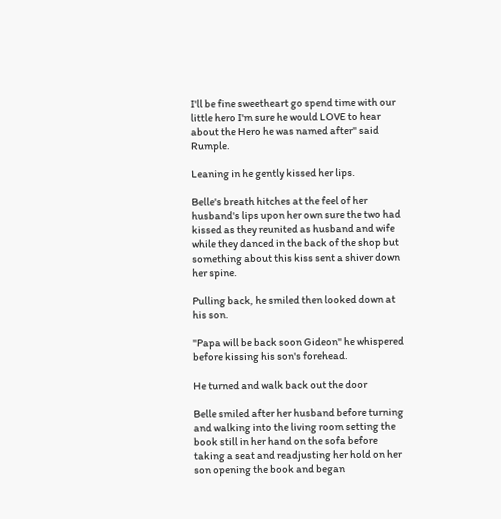I'll be fine sweetheart go spend time with our little hero I'm sure he would LOVE to hear about the Hero he was named after" said Rumple.

Leaning in he gently kissed her lips.

Belle's breath hitches at the feel of her husband's lips upon her own sure the two had kissed as they reunited as husband and wife while they danced in the back of the shop but something about this kiss sent a shiver down her spine.

Pulling back, he smiled then looked down at his son.

"Papa will be back soon Gideon" he whispered before kissing his son's forehead.

He turned and walk back out the door

Belle smiled after her husband before turning and walking into the living room setting the book still in her hand on the sofa before taking a seat and readjusting her hold on her son opening the book and began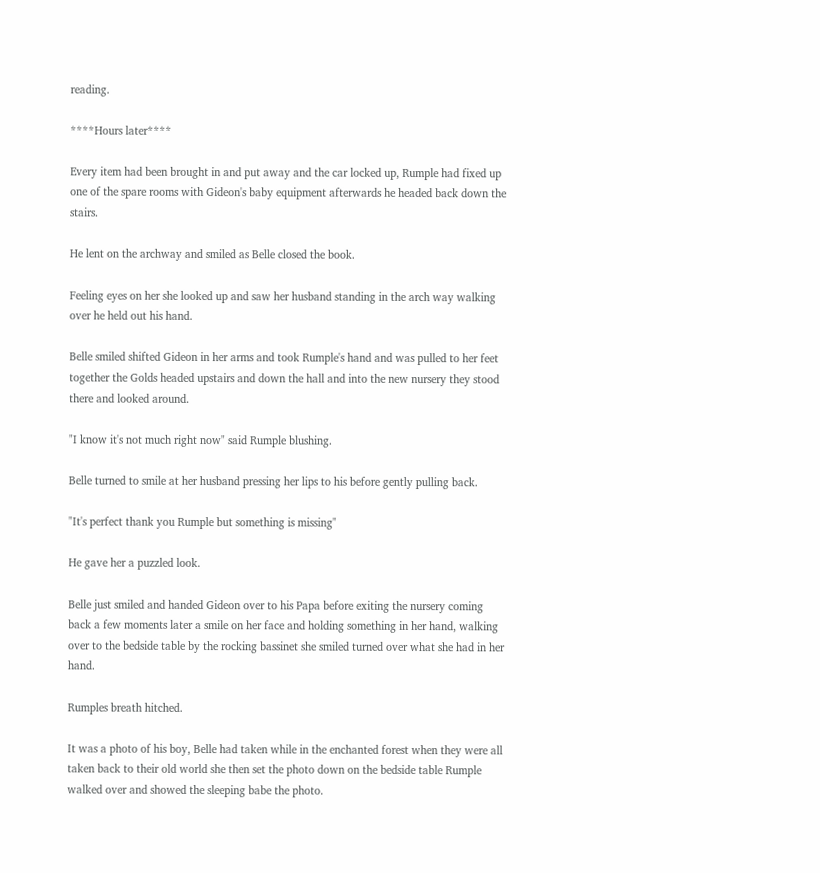reading.

****Hours later****

Every item had been brought in and put away and the car locked up, Rumple had fixed up one of the spare rooms with Gideon's baby equipment afterwards he headed back down the stairs.

He lent on the archway and smiled as Belle closed the book.

Feeling eyes on her she looked up and saw her husband standing in the arch way walking over he held out his hand.

Belle smiled shifted Gideon in her arms and took Rumple's hand and was pulled to her feet together the Golds headed upstairs and down the hall and into the new nursery they stood there and looked around.

"I know it's not much right now" said Rumple blushing.

Belle turned to smile at her husband pressing her lips to his before gently pulling back.

"It's perfect thank you Rumple but something is missing"

He gave her a puzzled look.

Belle just smiled and handed Gideon over to his Papa before exiting the nursery coming back a few moments later a smile on her face and holding something in her hand, walking over to the bedside table by the rocking bassinet she smiled turned over what she had in her hand.

Rumples breath hitched.

It was a photo of his boy, Belle had taken while in the enchanted forest when they were all taken back to their old world she then set the photo down on the bedside table Rumple walked over and showed the sleeping babe the photo.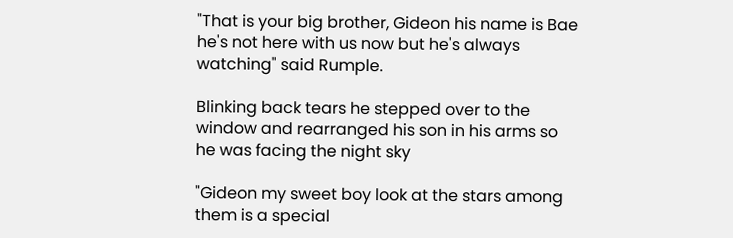"That is your big brother, Gideon his name is Bae he's not here with us now but he's always watching" said Rumple.

Blinking back tears he stepped over to the window and rearranged his son in his arms so he was facing the night sky

"Gideon my sweet boy look at the stars among them is a special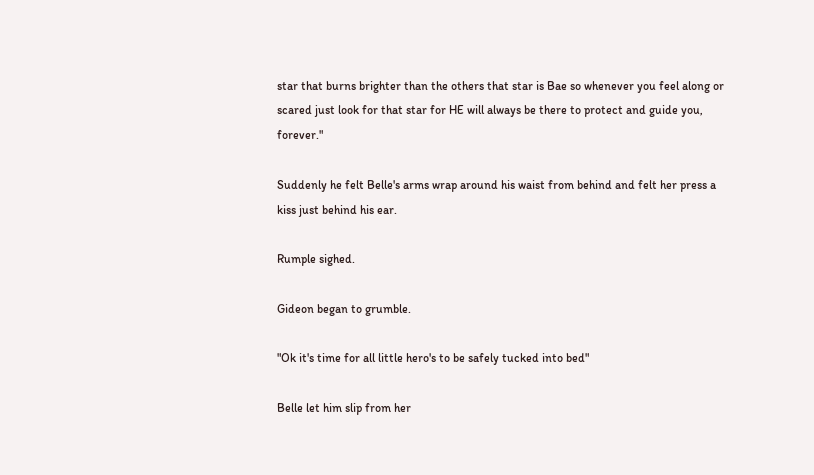star that burns brighter than the others that star is Bae so whenever you feel along or scared just look for that star for HE will always be there to protect and guide you, forever."

Suddenly he felt Belle's arms wrap around his waist from behind and felt her press a kiss just behind his ear.

Rumple sighed.

Gideon began to grumble.

"Ok it's time for all little hero's to be safely tucked into bed"

Belle let him slip from her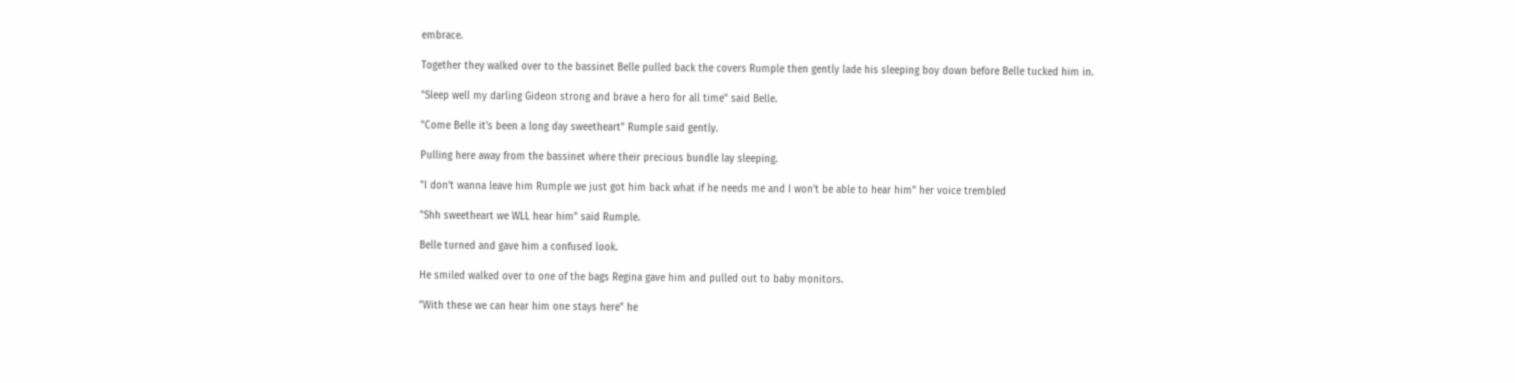embrace.

Together they walked over to the bassinet Belle pulled back the covers Rumple then gently lade his sleeping boy down before Belle tucked him in.

"Sleep well my darling Gideon strong and brave a hero for all time" said Belle.

"Come Belle it's been a long day sweetheart" Rumple said gently.

Pulling here away from the bassinet where their precious bundle lay sleeping.

"I don't wanna leave him Rumple we just got him back what if he needs me and I won't be able to hear him" her voice trembled

"Shh sweetheart we WLL hear him" said Rumple.

Belle turned and gave him a confused look.

He smiled walked over to one of the bags Regina gave him and pulled out to baby monitors.

"With these we can hear him one stays here" he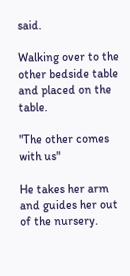said.

Walking over to the other bedside table and placed on the table.

"The other comes with us"

He takes her arm and guides her out of the nursery.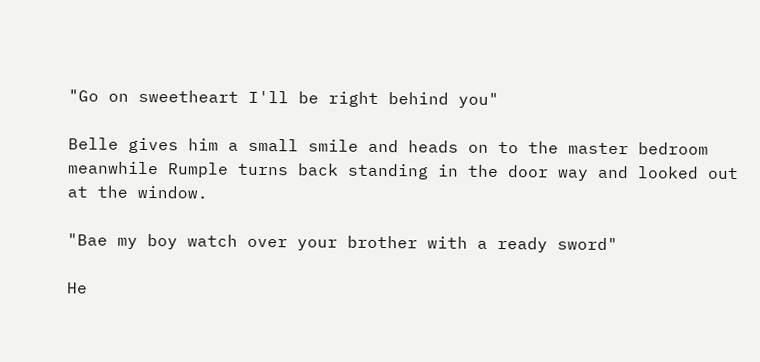"Go on sweetheart I'll be right behind you"

Belle gives him a small smile and heads on to the master bedroom meanwhile Rumple turns back standing in the door way and looked out at the window.

"Bae my boy watch over your brother with a ready sword"

He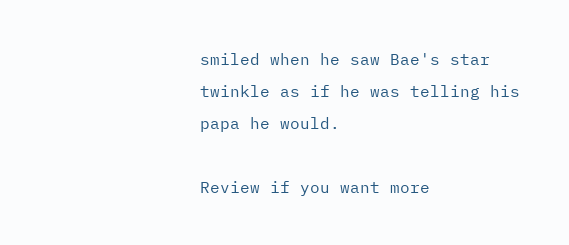smiled when he saw Bae's star twinkle as if he was telling his papa he would.

Review if you want more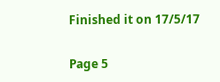Finished it on 17/5/17

Page 5